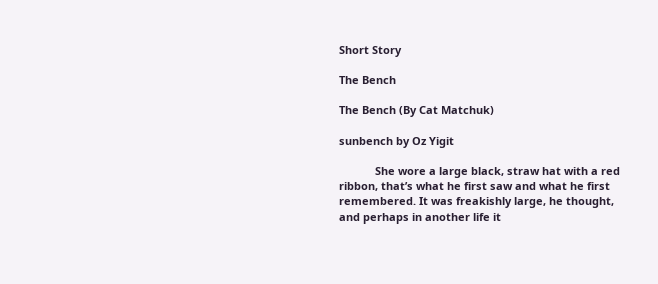Short Story

The Bench

The Bench (By Cat Matchuk)

sunbench by Oz Yigit

            She wore a large black, straw hat with a red ribbon, that’s what he first saw and what he first remembered. It was freakishly large, he thought, and perhaps in another life it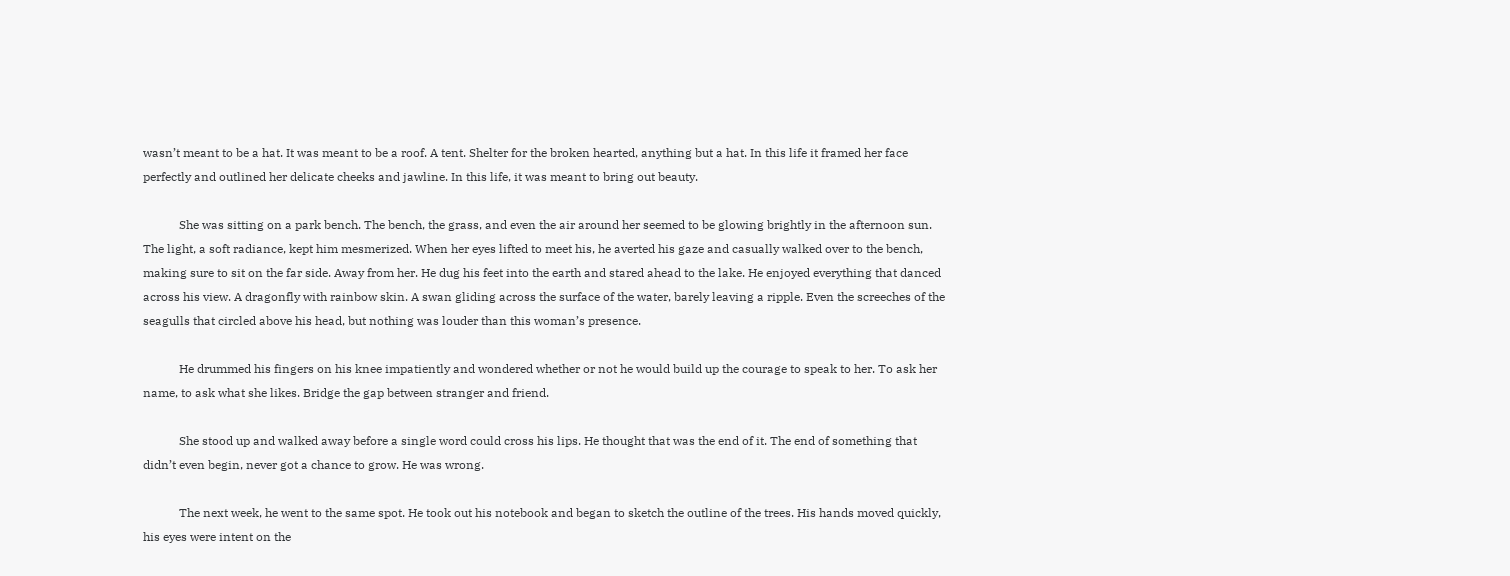wasn’t meant to be a hat. It was meant to be a roof. A tent. Shelter for the broken hearted, anything but a hat. In this life it framed her face perfectly and outlined her delicate cheeks and jawline. In this life, it was meant to bring out beauty.

            She was sitting on a park bench. The bench, the grass, and even the air around her seemed to be glowing brightly in the afternoon sun. The light, a soft radiance, kept him mesmerized. When her eyes lifted to meet his, he averted his gaze and casually walked over to the bench, making sure to sit on the far side. Away from her. He dug his feet into the earth and stared ahead to the lake. He enjoyed everything that danced across his view. A dragonfly with rainbow skin. A swan gliding across the surface of the water, barely leaving a ripple. Even the screeches of the seagulls that circled above his head, but nothing was louder than this woman’s presence.

            He drummed his fingers on his knee impatiently and wondered whether or not he would build up the courage to speak to her. To ask her name, to ask what she likes. Bridge the gap between stranger and friend.

            She stood up and walked away before a single word could cross his lips. He thought that was the end of it. The end of something that didn’t even begin, never got a chance to grow. He was wrong.

            The next week, he went to the same spot. He took out his notebook and began to sketch the outline of the trees. His hands moved quickly, his eyes were intent on the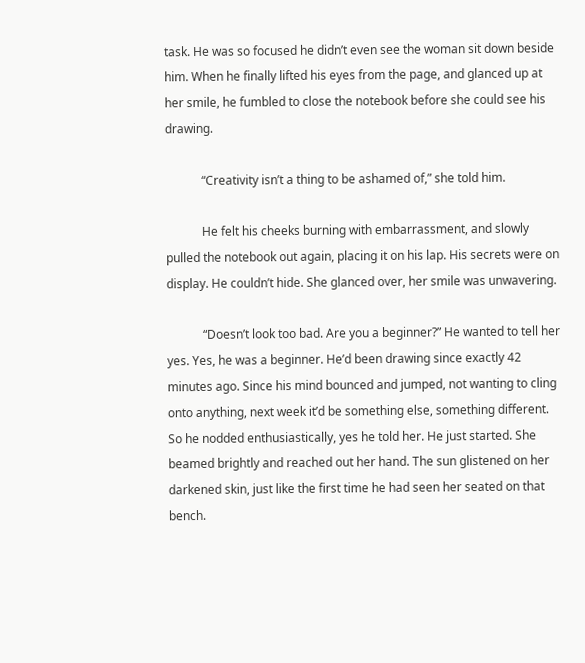task. He was so focused he didn’t even see the woman sit down beside him. When he finally lifted his eyes from the page, and glanced up at her smile, he fumbled to close the notebook before she could see his drawing.

            “Creativity isn’t a thing to be ashamed of,” she told him.

            He felt his cheeks burning with embarrassment, and slowly pulled the notebook out again, placing it on his lap. His secrets were on display. He couldn’t hide. She glanced over, her smile was unwavering.

            “Doesn’t look too bad. Are you a beginner?” He wanted to tell her yes. Yes, he was a beginner. He’d been drawing since exactly 42 minutes ago. Since his mind bounced and jumped, not wanting to cling onto anything, next week it’d be something else, something different. So he nodded enthusiastically, yes he told her. He just started. She beamed brightly and reached out her hand. The sun glistened on her darkened skin, just like the first time he had seen her seated on that bench.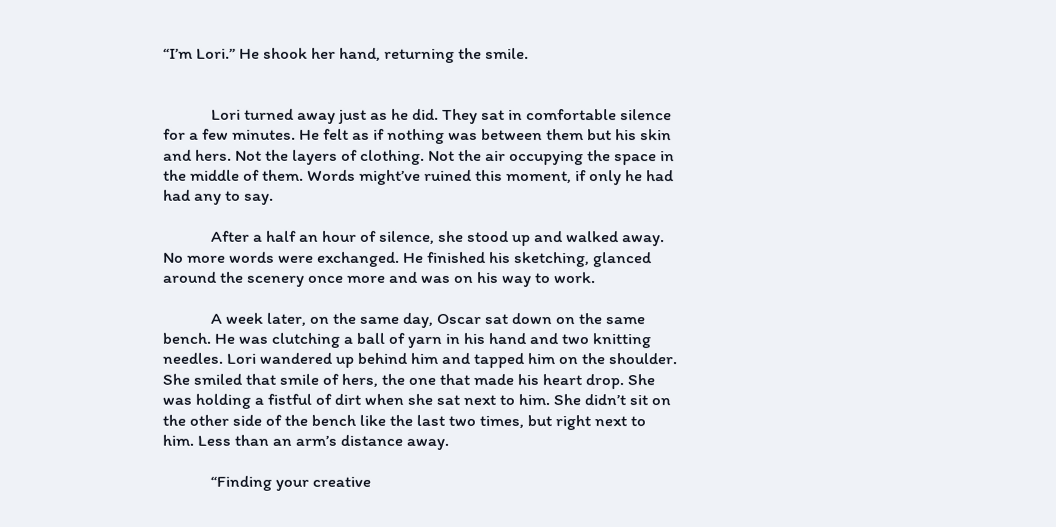“I’m Lori.” He shook her hand, returning the smile.


            Lori turned away just as he did. They sat in comfortable silence for a few minutes. He felt as if nothing was between them but his skin and hers. Not the layers of clothing. Not the air occupying the space in the middle of them. Words might’ve ruined this moment, if only he had had any to say.

            After a half an hour of silence, she stood up and walked away. No more words were exchanged. He finished his sketching, glanced around the scenery once more and was on his way to work.

            A week later, on the same day, Oscar sat down on the same bench. He was clutching a ball of yarn in his hand and two knitting needles. Lori wandered up behind him and tapped him on the shoulder. She smiled that smile of hers, the one that made his heart drop. She was holding a fistful of dirt when she sat next to him. She didn’t sit on the other side of the bench like the last two times, but right next to him. Less than an arm’s distance away.

            “Finding your creative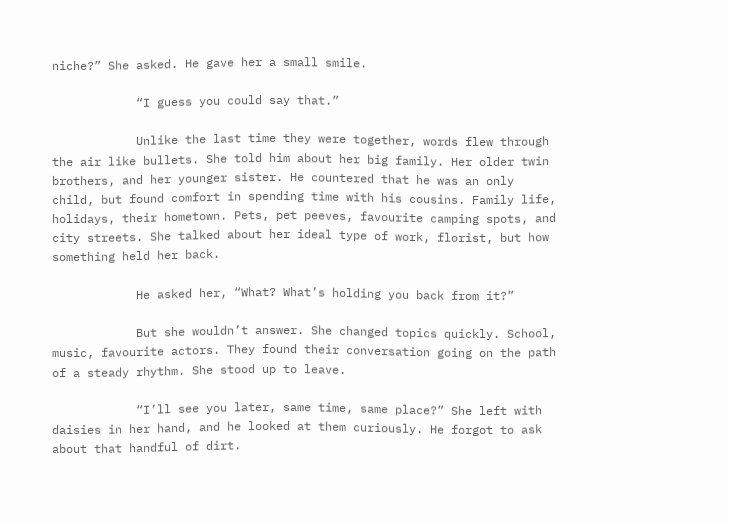niche?” She asked. He gave her a small smile.

            “I guess you could say that.”

            Unlike the last time they were together, words flew through the air like bullets. She told him about her big family. Her older twin brothers, and her younger sister. He countered that he was an only child, but found comfort in spending time with his cousins. Family life, holidays, their hometown. Pets, pet peeves, favourite camping spots, and city streets. She talked about her ideal type of work, florist, but how something held her back.

            He asked her, “What? What’s holding you back from it?”

            But she wouldn’t answer. She changed topics quickly. School, music, favourite actors. They found their conversation going on the path of a steady rhythm. She stood up to leave.

            “I’ll see you later, same time, same place?” She left with daisies in her hand, and he looked at them curiously. He forgot to ask about that handful of dirt.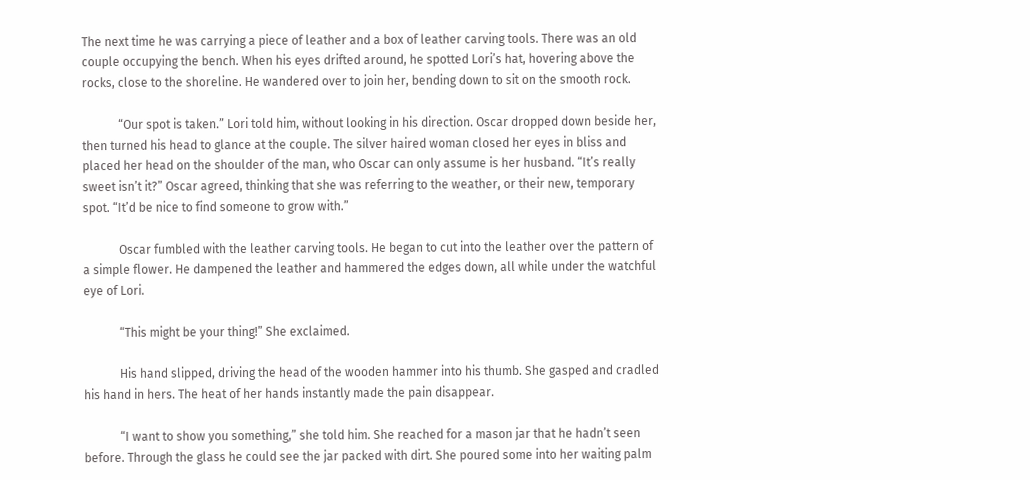The next time he was carrying a piece of leather and a box of leather carving tools. There was an old couple occupying the bench. When his eyes drifted around, he spotted Lori’s hat, hovering above the rocks, close to the shoreline. He wandered over to join her, bending down to sit on the smooth rock.

            “Our spot is taken.” Lori told him, without looking in his direction. Oscar dropped down beside her, then turned his head to glance at the couple. The silver haired woman closed her eyes in bliss and placed her head on the shoulder of the man, who Oscar can only assume is her husband. “It’s really sweet isn’t it?” Oscar agreed, thinking that she was referring to the weather, or their new, temporary spot. “It’d be nice to find someone to grow with.”

            Oscar fumbled with the leather carving tools. He began to cut into the leather over the pattern of a simple flower. He dampened the leather and hammered the edges down, all while under the watchful eye of Lori.

            “This might be your thing!” She exclaimed.

            His hand slipped, driving the head of the wooden hammer into his thumb. She gasped and cradled his hand in hers. The heat of her hands instantly made the pain disappear.

            “I want to show you something,” she told him. She reached for a mason jar that he hadn’t seen before. Through the glass he could see the jar packed with dirt. She poured some into her waiting palm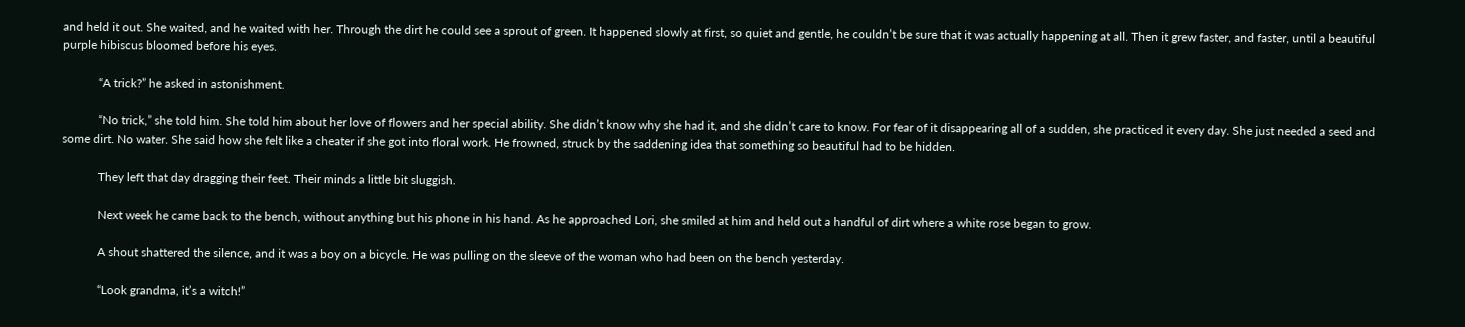and held it out. She waited, and he waited with her. Through the dirt he could see a sprout of green. It happened slowly at first, so quiet and gentle, he couldn’t be sure that it was actually happening at all. Then it grew faster, and faster, until a beautiful purple hibiscus bloomed before his eyes.

            “A trick?” he asked in astonishment.

            “No trick,” she told him. She told him about her love of flowers and her special ability. She didn’t know why she had it, and she didn’t care to know. For fear of it disappearing all of a sudden, she practiced it every day. She just needed a seed and some dirt. No water. She said how she felt like a cheater if she got into floral work. He frowned, struck by the saddening idea that something so beautiful had to be hidden.

            They left that day dragging their feet. Their minds a little bit sluggish.

            Next week he came back to the bench, without anything but his phone in his hand. As he approached Lori, she smiled at him and held out a handful of dirt where a white rose began to grow.

            A shout shattered the silence, and it was a boy on a bicycle. He was pulling on the sleeve of the woman who had been on the bench yesterday.

            “Look grandma, it’s a witch!”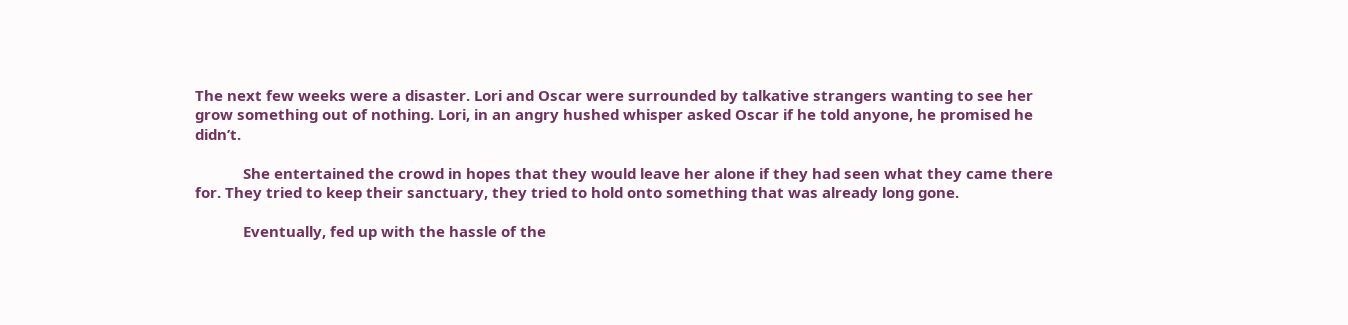The next few weeks were a disaster. Lori and Oscar were surrounded by talkative strangers wanting to see her grow something out of nothing. Lori, in an angry hushed whisper asked Oscar if he told anyone, he promised he didn’t.

            She entertained the crowd in hopes that they would leave her alone if they had seen what they came there for. They tried to keep their sanctuary, they tried to hold onto something that was already long gone.

            Eventually, fed up with the hassle of the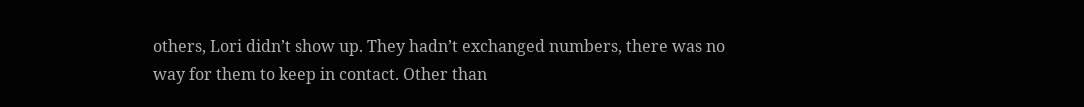others, Lori didn’t show up. They hadn’t exchanged numbers, there was no way for them to keep in contact. Other than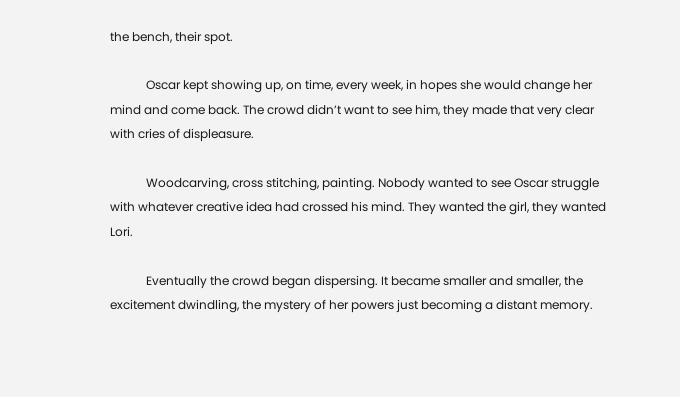the bench, their spot.

            Oscar kept showing up, on time, every week, in hopes she would change her mind and come back. The crowd didn’t want to see him, they made that very clear with cries of displeasure.

            Woodcarving, cross stitching, painting. Nobody wanted to see Oscar struggle with whatever creative idea had crossed his mind. They wanted the girl, they wanted Lori.

            Eventually the crowd began dispersing. It became smaller and smaller, the excitement dwindling, the mystery of her powers just becoming a distant memory.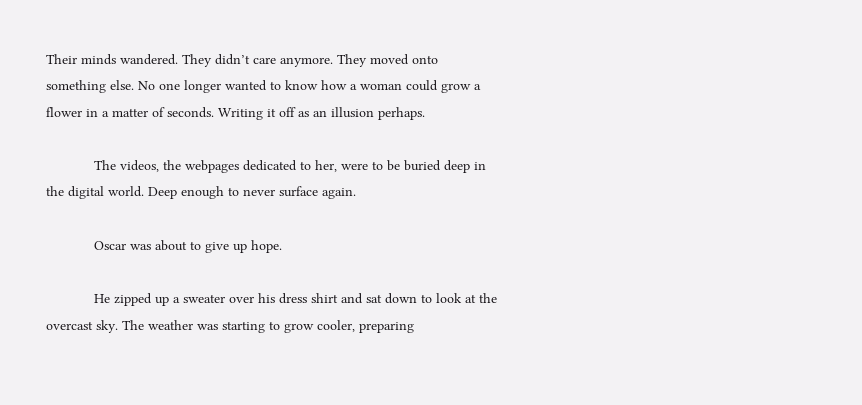Their minds wandered. They didn’t care anymore. They moved onto something else. No one longer wanted to know how a woman could grow a flower in a matter of seconds. Writing it off as an illusion perhaps.

            The videos, the webpages dedicated to her, were to be buried deep in the digital world. Deep enough to never surface again.

            Oscar was about to give up hope.

            He zipped up a sweater over his dress shirt and sat down to look at the overcast sky. The weather was starting to grow cooler, preparing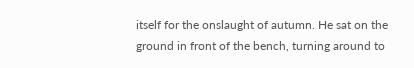itself for the onslaught of autumn. He sat on the ground in front of the bench, turning around to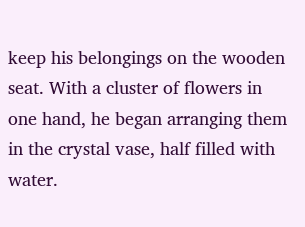keep his belongings on the wooden seat. With a cluster of flowers in one hand, he began arranging them in the crystal vase, half filled with water.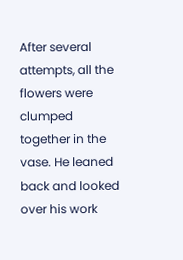After several attempts, all the flowers were clumped together in the vase. He leaned back and looked over his work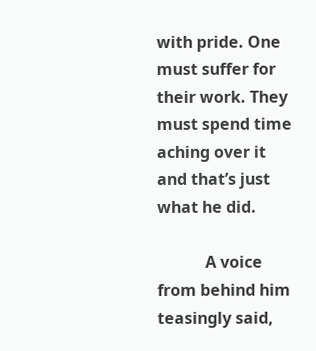with pride. One must suffer for their work. They must spend time aching over it and that’s just what he did.

            A voice from behind him teasingly said,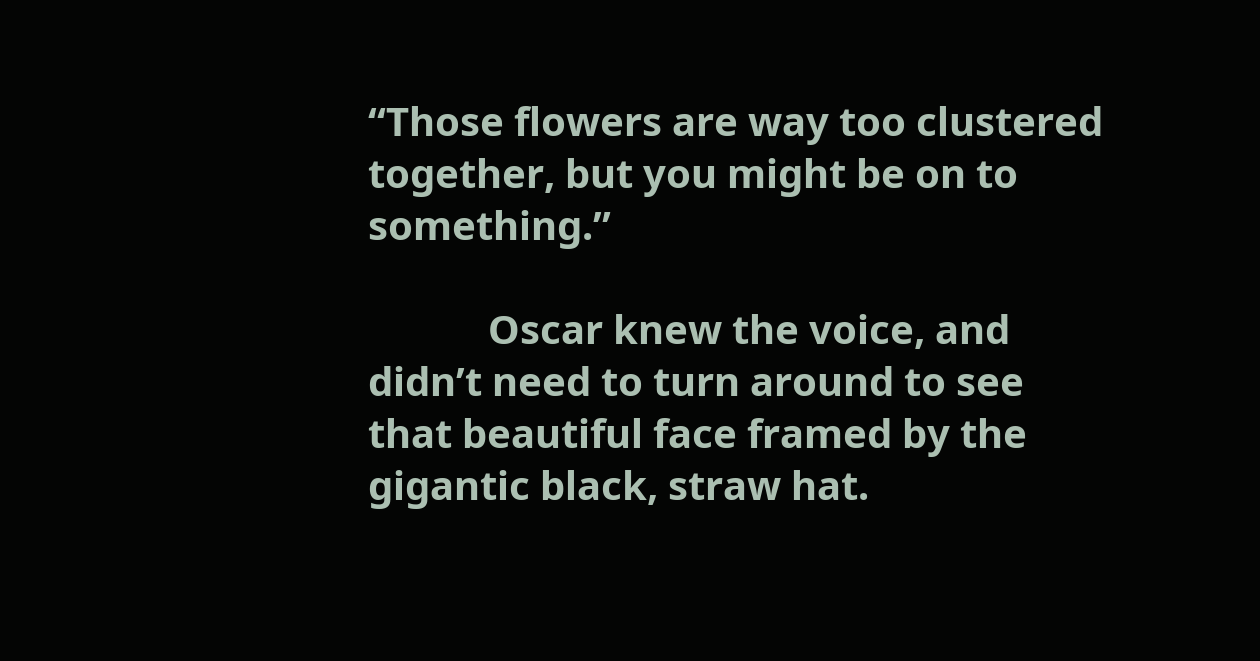“Those flowers are way too clustered together, but you might be on to something.”

            Oscar knew the voice, and didn’t need to turn around to see that beautiful face framed by the gigantic black, straw hat.